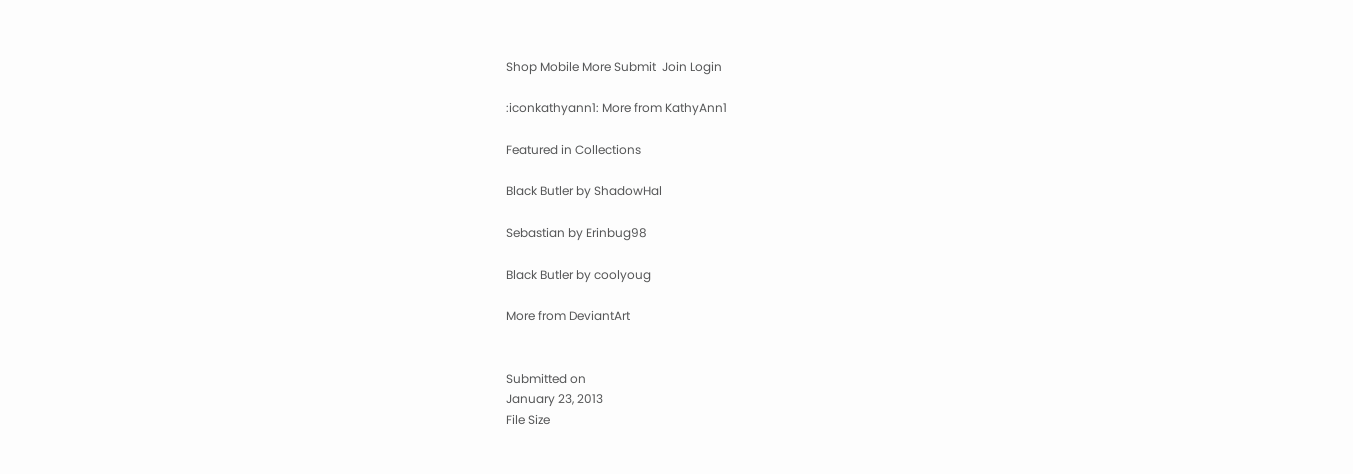Shop Mobile More Submit  Join Login

:iconkathyann1: More from KathyAnn1

Featured in Collections

Black Butler by ShadowHal

Sebastian by Erinbug98

Black Butler by coolyoug

More from DeviantArt


Submitted on
January 23, 2013
File Size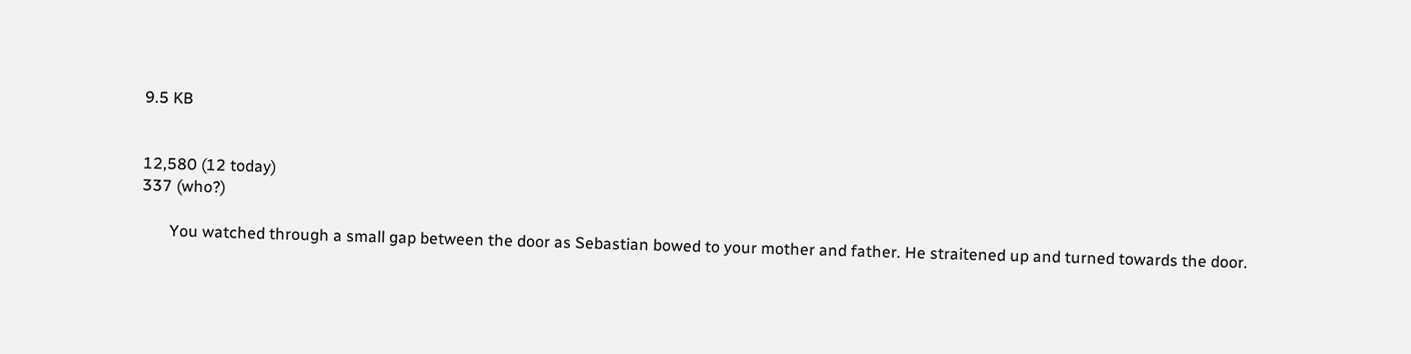9.5 KB


12,580 (12 today)
337 (who?)

       You watched through a small gap between the door as Sebastian bowed to your mother and father. He straitened up and turned towards the door.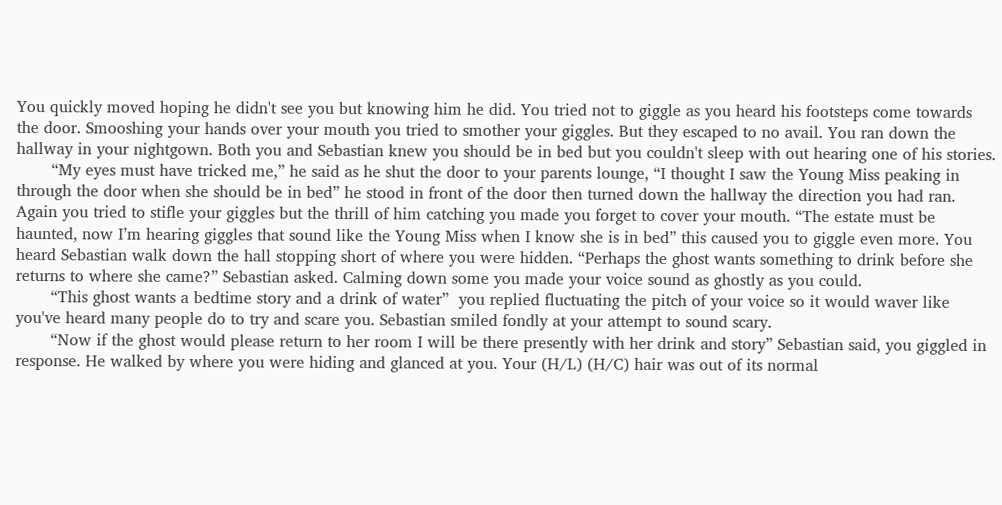You quickly moved hoping he didn't see you but knowing him he did. You tried not to giggle as you heard his footsteps come towards the door. Smooshing your hands over your mouth you tried to smother your giggles. But they escaped to no avail. You ran down the hallway in your nightgown. Both you and Sebastian knew you should be in bed but you couldn't sleep with out hearing one of his stories.
       “My eyes must have tricked me,” he said as he shut the door to your parents lounge, “I thought I saw the Young Miss peaking in through the door when she should be in bed” he stood in front of the door then turned down the hallway the direction you had ran. Again you tried to stifle your giggles but the thrill of him catching you made you forget to cover your mouth. “The estate must be haunted, now I’m hearing giggles that sound like the Young Miss when I know she is in bed” this caused you to giggle even more. You heard Sebastian walk down the hall stopping short of where you were hidden. “Perhaps the ghost wants something to drink before she returns to where she came?” Sebastian asked. Calming down some you made your voice sound as ghostly as you could.
       “This ghost wants a bedtime story and a drink of water”  you replied fluctuating the pitch of your voice so it would waver like you've heard many people do to try and scare you. Sebastian smiled fondly at your attempt to sound scary.
       “Now if the ghost would please return to her room I will be there presently with her drink and story” Sebastian said, you giggled in response. He walked by where you were hiding and glanced at you. Your (H/L) (H/C) hair was out of its normal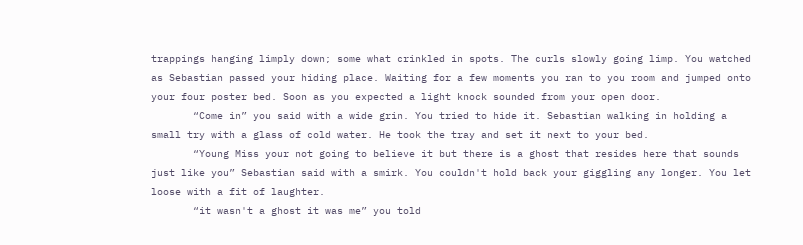trappings hanging limply down; some what crinkled in spots. The curls slowly going limp. You watched as Sebastian passed your hiding place. Waiting for a few moments you ran to you room and jumped onto your four poster bed. Soon as you expected a light knock sounded from your open door.
       “Come in” you said with a wide grin. You tried to hide it. Sebastian walking in holding a small try with a glass of cold water. He took the tray and set it next to your bed.
       “Young Miss your not going to believe it but there is a ghost that resides here that sounds just like you” Sebastian said with a smirk. You couldn't hold back your giggling any longer. You let loose with a fit of laughter.
       “it wasn't a ghost it was me” you told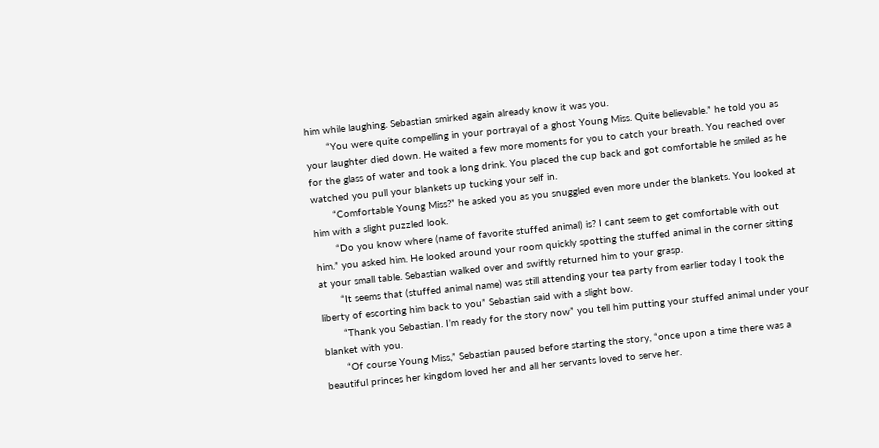him while laughing. Sebastian smirked again already know it was you.
       “You were quite compelling in your portrayal of a ghost Young Miss. Quite believable.” he told you as your laughter died down. He waited a few more moments for you to catch your breath. You reached over for the glass of water and took a long drink. You placed the cup back and got comfortable he smiled as he watched you pull your blankets up tucking your self in.
       “Comfortable Young Miss?” he asked you as you snuggled even more under the blankets. You looked at him with a slight puzzled look.
       “Do you know where (name of favorite stuffed animal) is? I cant seem to get comfortable with out him.” you asked him. He looked around your room quickly spotting the stuffed animal in the corner sitting at your small table. Sebastian walked over and swiftly returned him to your grasp.
       “It seems that (stuffed animal name) was still attending your tea party from earlier today I took the liberty of escorting him back to you” Sebastian said with a slight bow.
       “Thank you Sebastian. I’m ready for the story now” you tell him putting your stuffed animal under your blanket with you.
       “Of course Young Miss,” Sebastian paused before starting the story, “once upon a time there was a beautiful princes her kingdom loved her and all her servants loved to serve her.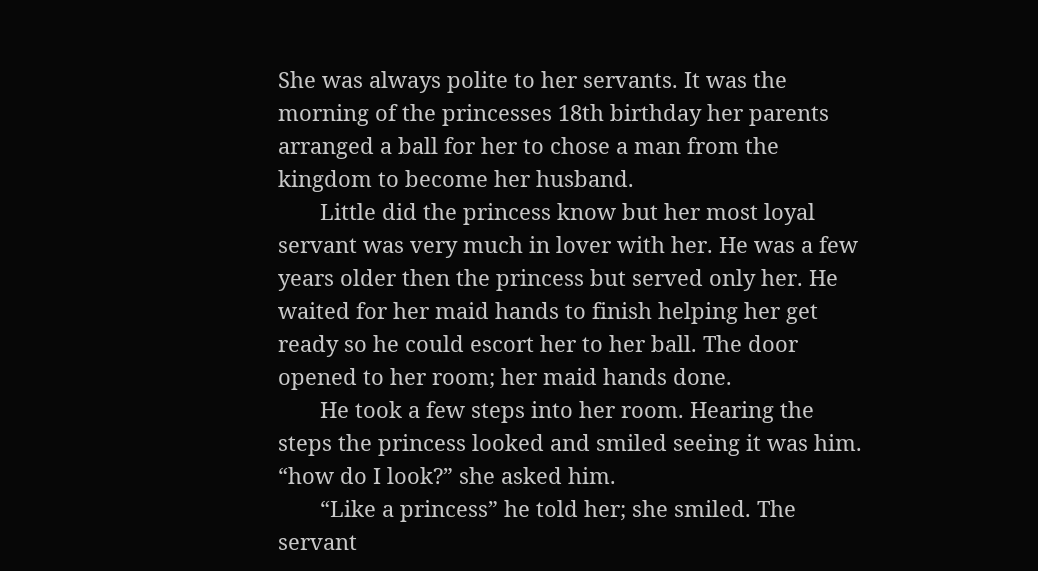She was always polite to her servants. It was the morning of the princesses 18th birthday her parents arranged a ball for her to chose a man from the kingdom to become her husband.
       Little did the princess know but her most loyal servant was very much in lover with her. He was a few years older then the princess but served only her. He waited for her maid hands to finish helping her get ready so he could escort her to her ball. The door opened to her room; her maid hands done.
       He took a few steps into her room. Hearing the steps the princess looked and smiled seeing it was him. “how do I look?” she asked him.
       “Like a princess” he told her; she smiled. The servant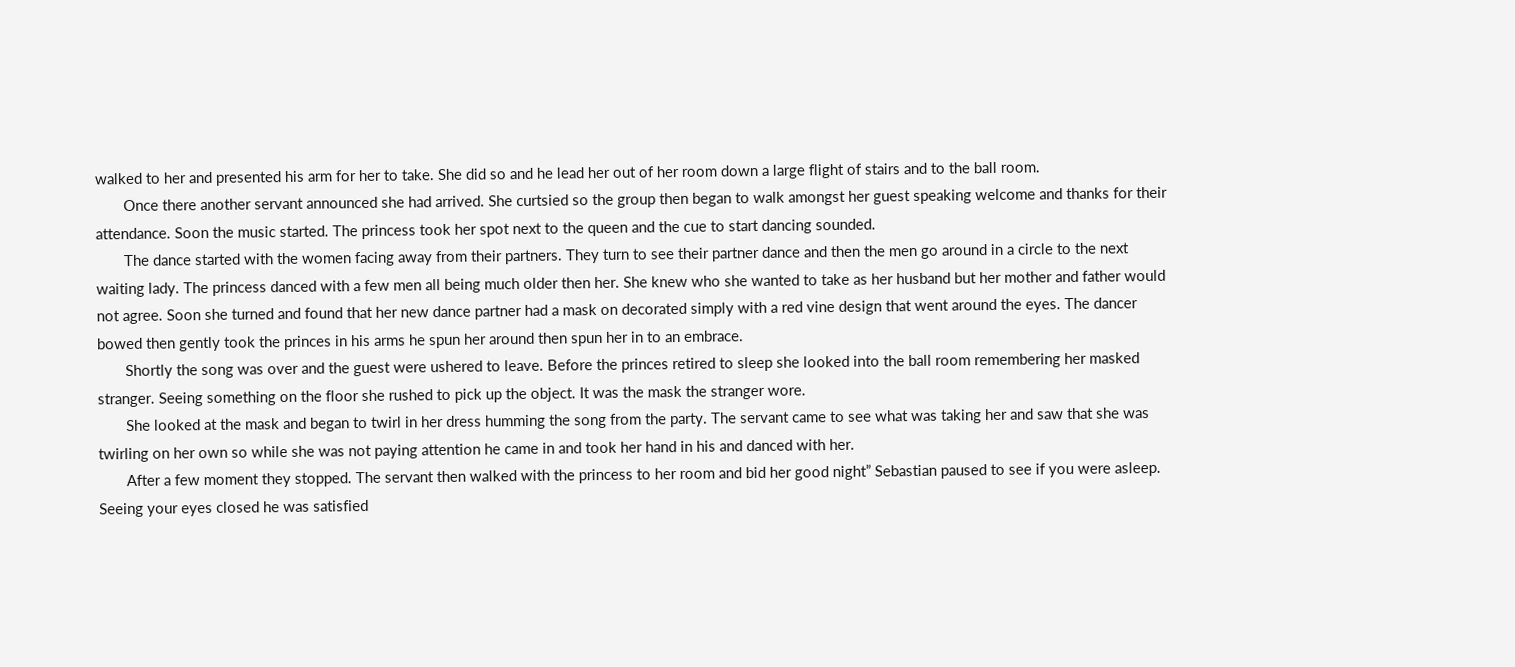walked to her and presented his arm for her to take. She did so and he lead her out of her room down a large flight of stairs and to the ball room.
       Once there another servant announced she had arrived. She curtsied so the group then began to walk amongst her guest speaking welcome and thanks for their attendance. Soon the music started. The princess took her spot next to the queen and the cue to start dancing sounded.
       The dance started with the women facing away from their partners. They turn to see their partner dance and then the men go around in a circle to the next waiting lady. The princess danced with a few men all being much older then her. She knew who she wanted to take as her husband but her mother and father would not agree. Soon she turned and found that her new dance partner had a mask on decorated simply with a red vine design that went around the eyes. The dancer bowed then gently took the princes in his arms he spun her around then spun her in to an embrace.
       Shortly the song was over and the guest were ushered to leave. Before the princes retired to sleep she looked into the ball room remembering her masked stranger. Seeing something on the floor she rushed to pick up the object. It was the mask the stranger wore.
       She looked at the mask and began to twirl in her dress humming the song from the party. The servant came to see what was taking her and saw that she was twirling on her own so while she was not paying attention he came in and took her hand in his and danced with her.
       After a few moment they stopped. The servant then walked with the princess to her room and bid her good night” Sebastian paused to see if you were asleep. Seeing your eyes closed he was satisfied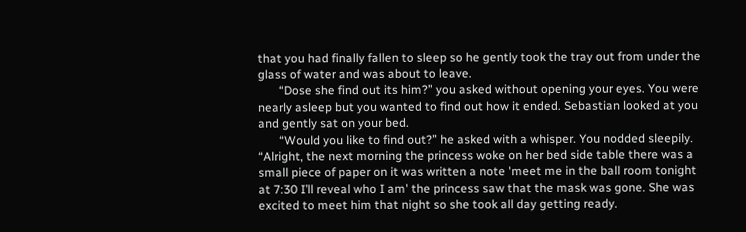that you had finally fallen to sleep so he gently took the tray out from under the glass of water and was about to leave.
       “Dose she find out its him?” you asked without opening your eyes. You were nearly asleep but you wanted to find out how it ended. Sebastian looked at you and gently sat on your bed.
       “Would you like to find out?” he asked with a whisper. You nodded sleepily. “Alright, the next morning the princess woke on her bed side table there was a small piece of paper on it was written a note 'meet me in the ball room tonight at 7:30 I’ll reveal who I am' the princess saw that the mask was gone. She was excited to meet him that night so she took all day getting ready.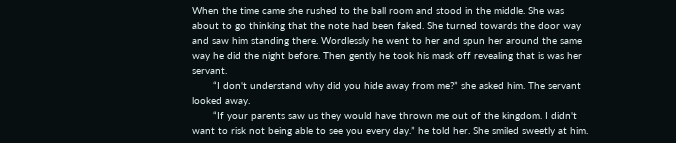When the time came she rushed to the ball room and stood in the middle. She was about to go thinking that the note had been faked. She turned towards the door way and saw him standing there. Wordlessly he went to her and spun her around the same way he did the night before. Then gently he took his mask off revealing that is was her servant.
       “I don't understand why did you hide away from me?” she asked him. The servant looked away.
       “If your parents saw us they would have thrown me out of the kingdom. I didn't want to risk not being able to see you every day.” he told her. She smiled sweetly at him.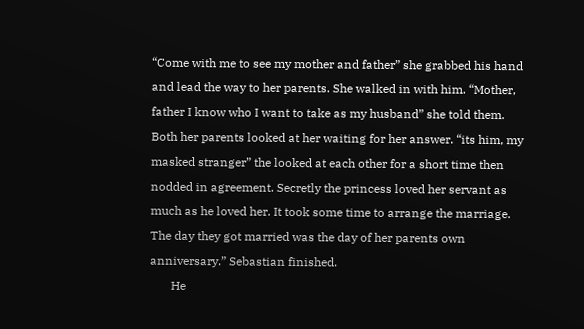“Come with me to see my mother and father” she grabbed his hand and lead the way to her parents. She walked in with him. “Mother, father I know who I want to take as my husband” she told them. Both her parents looked at her waiting for her answer. “its him, my masked stranger” the looked at each other for a short time then nodded in agreement. Secretly the princess loved her servant as much as he loved her. It took some time to arrange the marriage. The day they got married was the day of her parents own anniversary.” Sebastian finished.
       He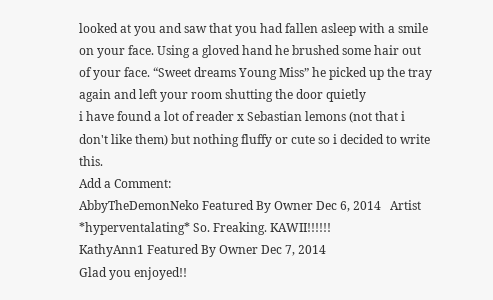looked at you and saw that you had fallen asleep with a smile on your face. Using a gloved hand he brushed some hair out of your face. “Sweet dreams Young Miss” he picked up the tray again and left your room shutting the door quietly
i have found a lot of reader x Sebastian lemons (not that i don't like them) but nothing fluffy or cute so i decided to write this.
Add a Comment:
AbbyTheDemonNeko Featured By Owner Dec 6, 2014   Artist
*hyperventalating* So. Freaking. KAWII!!!!!!
KathyAnn1 Featured By Owner Dec 7, 2014
Glad you enjoyed!!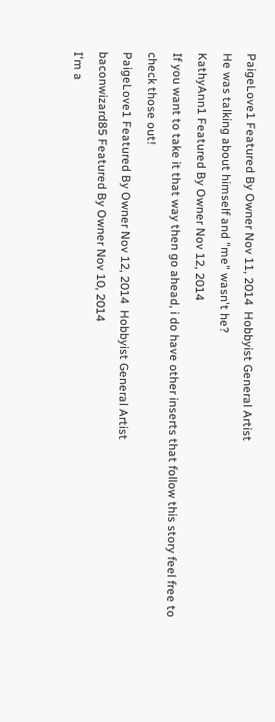PaigeLove1 Featured By Owner Nov 11, 2014  Hobbyist General Artist
He was talking about himself and "me" wasn't he?
KathyAnn1 Featured By Owner Nov 12, 2014
If you want to take it that way then go ahead, i do have other inserts that follow this story feel free to check those out!
PaigeLove1 Featured By Owner Nov 12, 2014  Hobbyist General Artist
baconwizard85 Featured By Owner Nov 10, 2014
I'm a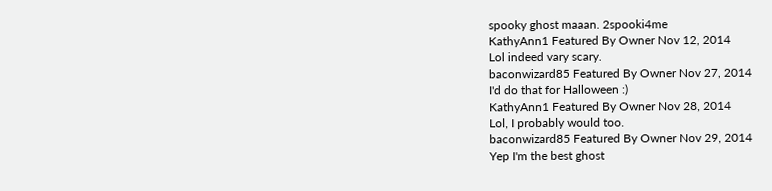spooky ghost maaan. 2spooki4me
KathyAnn1 Featured By Owner Nov 12, 2014
Lol indeed vary scary.
baconwizard85 Featured By Owner Nov 27, 2014
I'd do that for Halloween :)
KathyAnn1 Featured By Owner Nov 28, 2014
Lol, I probably would too.
baconwizard85 Featured By Owner Nov 29, 2014
Yep I'm the best ghost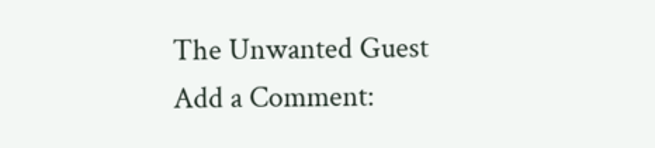The Unwanted Guest
Add a Comment: